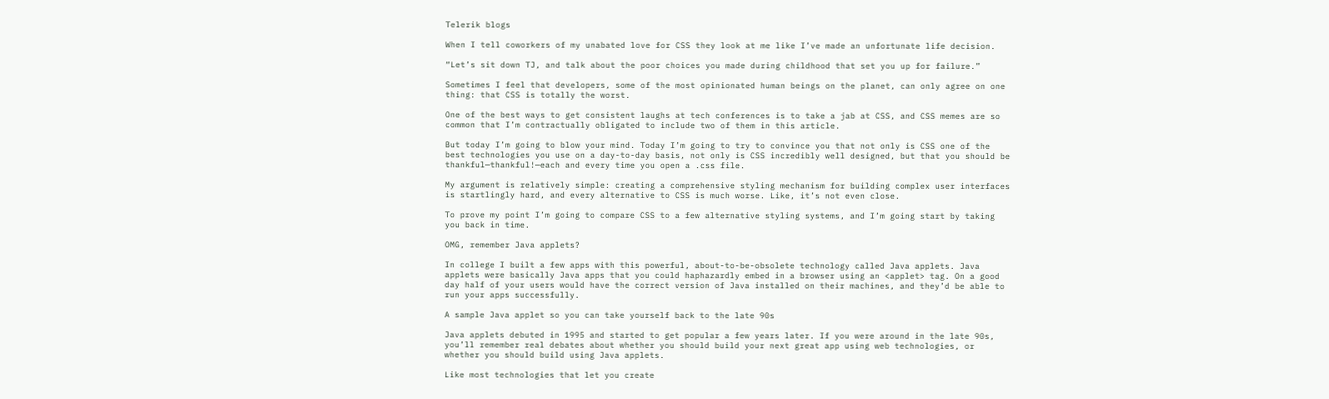Telerik blogs

When I tell coworkers of my unabated love for CSS they look at me like I’ve made an unfortunate life decision.

“Let’s sit down TJ, and talk about the poor choices you made during childhood that set you up for failure.”

Sometimes I feel that developers, some of the most opinionated human beings on the planet, can only agree on one thing: that CSS is totally the worst.

One of the best ways to get consistent laughs at tech conferences is to take a jab at CSS, and CSS memes are so common that I’m contractually obligated to include two of them in this article.

But today I’m going to blow your mind. Today I’m going to try to convince you that not only is CSS one of the best technologies you use on a day-to-day basis, not only is CSS incredibly well designed, but that you should be thankful—thankful!—each and every time you open a .css file.

My argument is relatively simple: creating a comprehensive styling mechanism for building complex user interfaces is startlingly hard, and every alternative to CSS is much worse. Like, it’s not even close.

To prove my point I’m going to compare CSS to a few alternative styling systems, and I’m going start by taking you back in time.

OMG, remember Java applets?

In college I built a few apps with this powerful, about-to-be-obsolete technology called Java applets. Java applets were basically Java apps that you could haphazardly embed in a browser using an <applet> tag. On a good day half of your users would have the correct version of Java installed on their machines, and they’d be able to run your apps successfully.

A sample Java applet so you can take yourself back to the late 90s

Java applets debuted in 1995 and started to get popular a few years later. If you were around in the late 90s, you’ll remember real debates about whether you should build your next great app using web technologies, or whether you should build using Java applets.

Like most technologies that let you create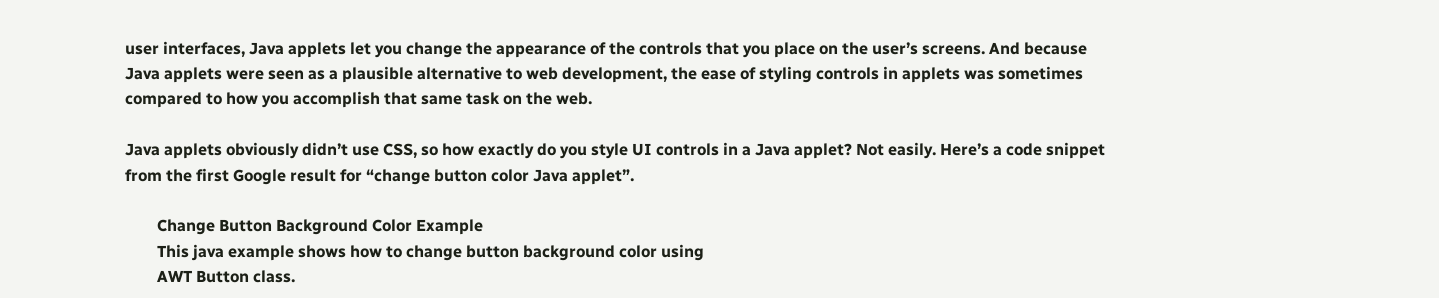user interfaces, Java applets let you change the appearance of the controls that you place on the user’s screens. And because Java applets were seen as a plausible alternative to web development, the ease of styling controls in applets was sometimes compared to how you accomplish that same task on the web.

Java applets obviously didn’t use CSS, so how exactly do you style UI controls in a Java applet? Not easily. Here’s a code snippet from the first Google result for “change button color Java applet”.

        Change Button Background Color Example
        This java example shows how to change button background color using
        AWT Button class.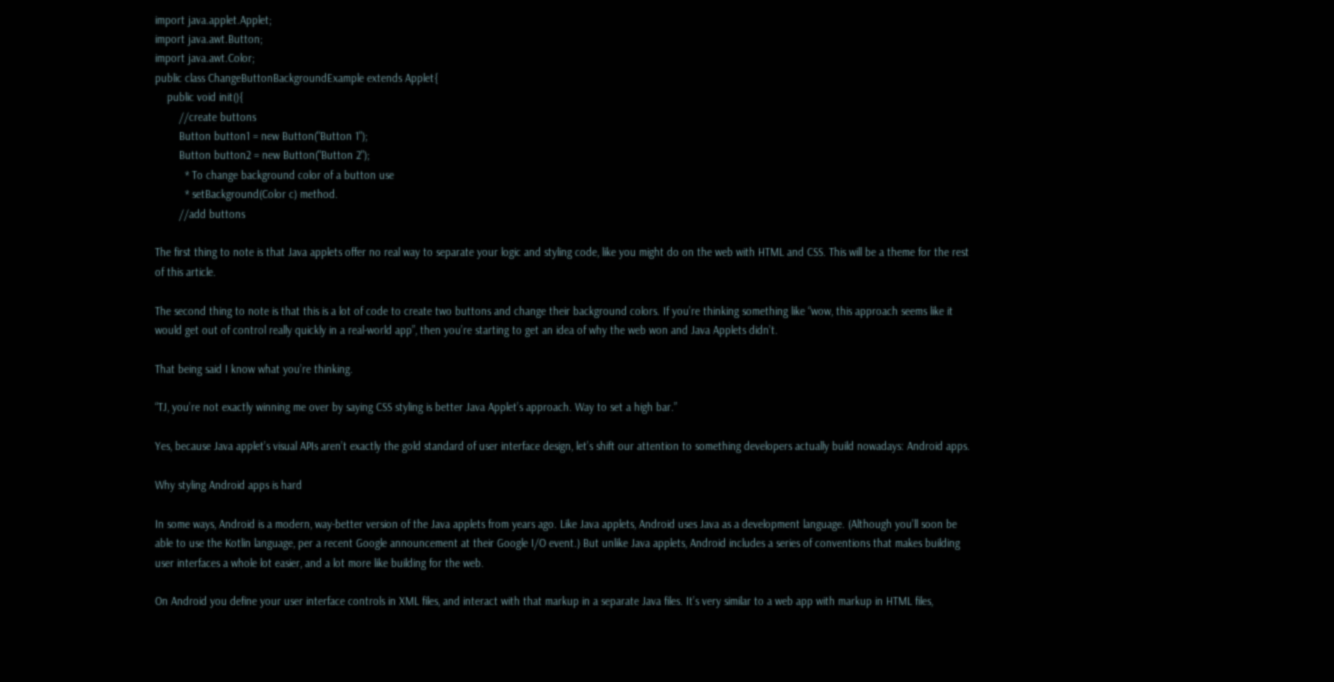import java.applet.Applet;
import java.awt.Button;
import java.awt.Color;
public class ChangeButtonBackgroundExample extends Applet{
    public void init(){
        //create buttons
        Button button1 = new Button("Button 1");
        Button button2 = new Button("Button 2");
          * To change background color of a button use
          * setBackground(Color c) method.
        //add buttons

The first thing to note is that Java applets offer no real way to separate your logic and styling code, like you might do on the web with HTML and CSS. This will be a theme for the rest of this article.

The second thing to note is that this is a lot of code to create two buttons and change their background colors. If you’re thinking something like “wow, this approach seems like it would get out of control really quickly in a real-world app”, then you’re starting to get an idea of why the web won and Java Applets didn’t.

That being said I know what you’re thinking.

“TJ, you’re not exactly winning me over by saying CSS styling is better Java Applet’s approach. Way to set a high bar.”

Yes, because Java applet’s visual APIs aren’t exactly the gold standard of user interface design, let’s shift our attention to something developers actually build nowadays: Android apps.

Why styling Android apps is hard

In some ways, Android is a modern, way-better version of the Java applets from years ago. Like Java applets, Android uses Java as a development language. (Although you’ll soon be able to use the Kotlin language, per a recent Google announcement at their Google I/O event.) But unlike Java applets, Android includes a series of conventions that makes building user interfaces a whole lot easier, and a lot more like building for the web.

On Android you define your user interface controls in XML files, and interact with that markup in a separate Java files. It’s very similar to a web app with markup in HTML files,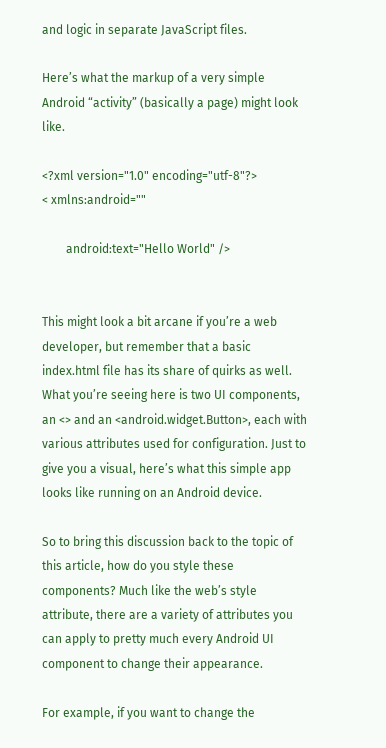and logic in separate JavaScript files.

Here’s what the markup of a very simple Android “activity” (basically a page) might look like.

<?xml version="1.0" encoding="utf-8"?>
< xmlns:android=""

        android:text="Hello World" />


This might look a bit arcane if you’re a web developer, but remember that a basic index.html file has its share of quirks as well. What you’re seeing here is two UI components, an <> and an <android.widget.Button>, each with various attributes used for configuration. Just to give you a visual, here’s what this simple app looks like running on an Android device.

So to bring this discussion back to the topic of this article, how do you style these components? Much like the web’s style attribute, there are a variety of attributes you can apply to pretty much every Android UI component to change their appearance.

For example, if you want to change the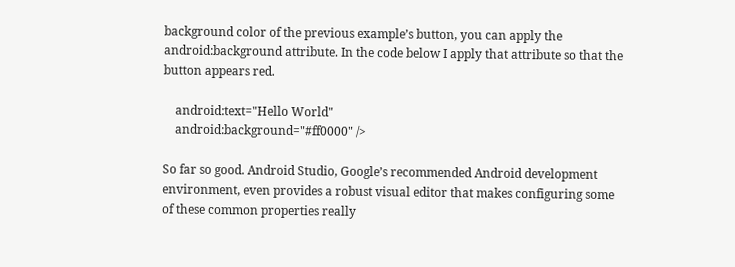background color of the previous example’s button, you can apply the android:background attribute. In the code below I apply that attribute so that the button appears red.

    android:text="Hello World"
    android:background="#ff0000" />

So far so good. Android Studio, Google’s recommended Android development environment, even provides a robust visual editor that makes configuring some of these common properties really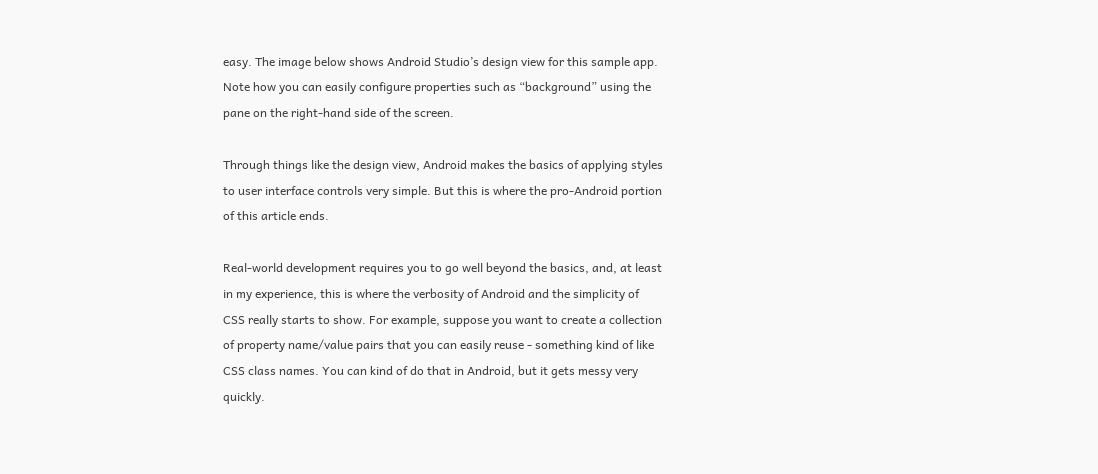easy. The image below shows Android Studio’s design view for this sample app. Note how you can easily configure properties such as “background” using the pane on the right-hand side of the screen.

Through things like the design view, Android makes the basics of applying styles to user interface controls very simple. But this is where the pro-Android portion of this article ends.

Real-world development requires you to go well beyond the basics, and, at least in my experience, this is where the verbosity of Android and the simplicity of CSS really starts to show. For example, suppose you want to create a collection of property name/value pairs that you can easily reuse - something kind of like CSS class names. You can kind of do that in Android, but it gets messy very quickly.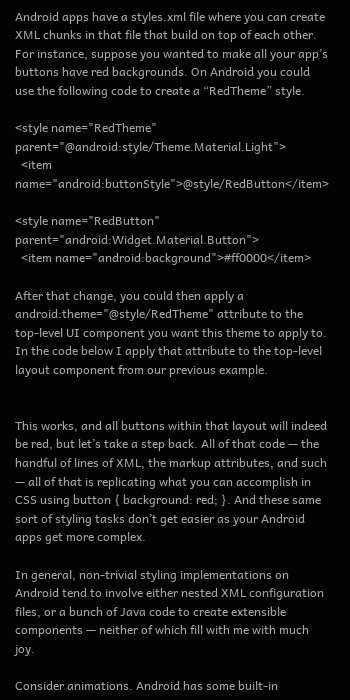Android apps have a styles.xml file where you can create XML chunks in that file that build on top of each other. For instance, suppose you wanted to make all your app’s buttons have red backgrounds. On Android you could use the following code to create a “RedTheme” style.

<style name="RedTheme" parent="@android:style/Theme.Material.Light">
  <item name="android:buttonStyle">@style/RedButton</item>

<style name="RedButton" parent="android:Widget.Material.Button">
  <item name="android:background">#ff0000</item>

After that change, you could then apply a android:theme="@style/RedTheme" attribute to the top-level UI component you want this theme to apply to. In the code below I apply that attribute to the top-level layout component from our previous example.


This works, and all buttons within that layout will indeed be red, but let’s take a step back. All of that code — the handful of lines of XML, the markup attributes, and such — all of that is replicating what you can accomplish in CSS using button { background: red; }. And these same sort of styling tasks don’t get easier as your Android apps get more complex.

In general, non-trivial styling implementations on Android tend to involve either nested XML configuration files, or a bunch of Java code to create extensible components — neither of which fill with me with much joy.

Consider animations. Android has some built-in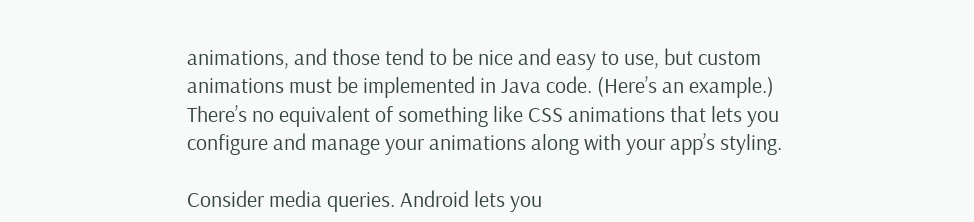animations, and those tend to be nice and easy to use, but custom animations must be implemented in Java code. (Here’s an example.) There’s no equivalent of something like CSS animations that lets you configure and manage your animations along with your app’s styling.

Consider media queries. Android lets you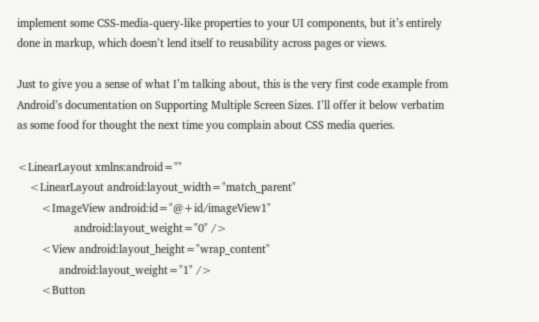implement some CSS-media-query-like properties to your UI components, but it’s entirely done in markup, which doesn’t lend itself to reusability across pages or views.

Just to give you a sense of what I’m talking about, this is the very first code example from Android’s documentation on Supporting Multiple Screen Sizes. I’ll offer it below verbatim as some food for thought the next time you complain about CSS media queries.

<LinearLayout xmlns:android=""
    <LinearLayout android:layout_width="match_parent"
        <ImageView android:id="@+id/imageView1"
                   android:layout_weight="0" />
        <View android:layout_height="wrap_content"
              android:layout_weight="1" />
        <Button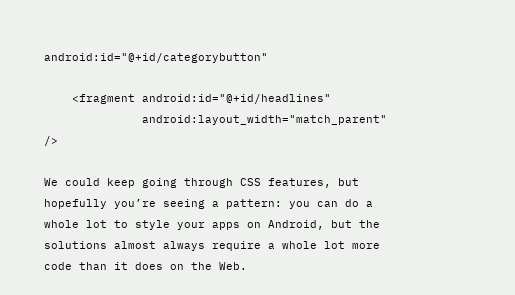android:id="@+id/categorybutton"

    <fragment android:id="@+id/headlines"
              android:layout_width="match_parent" />

We could keep going through CSS features, but hopefully you’re seeing a pattern: you can do a whole lot to style your apps on Android, but the solutions almost always require a whole lot more code than it does on the Web.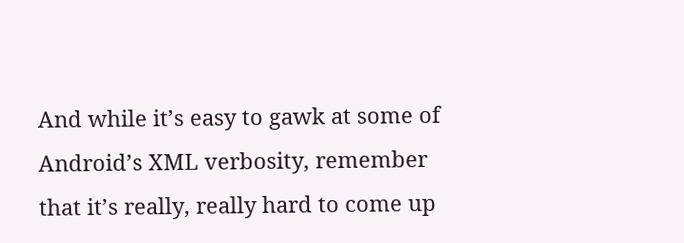And while it’s easy to gawk at some of Android’s XML verbosity, remember that it’s really, really hard to come up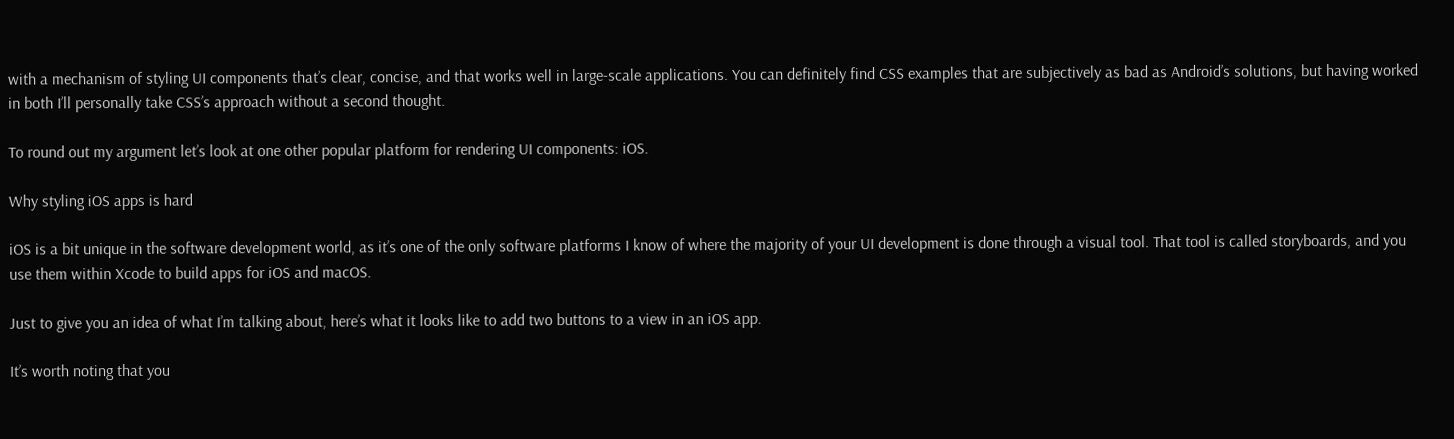with a mechanism of styling UI components that’s clear, concise, and that works well in large-scale applications. You can definitely find CSS examples that are subjectively as bad as Android’s solutions, but having worked in both I’ll personally take CSS’s approach without a second thought.

To round out my argument let’s look at one other popular platform for rendering UI components: iOS.

Why styling iOS apps is hard

iOS is a bit unique in the software development world, as it’s one of the only software platforms I know of where the majority of your UI development is done through a visual tool. That tool is called storyboards, and you use them within Xcode to build apps for iOS and macOS.

Just to give you an idea of what I’m talking about, here’s what it looks like to add two buttons to a view in an iOS app.

It’s worth noting that you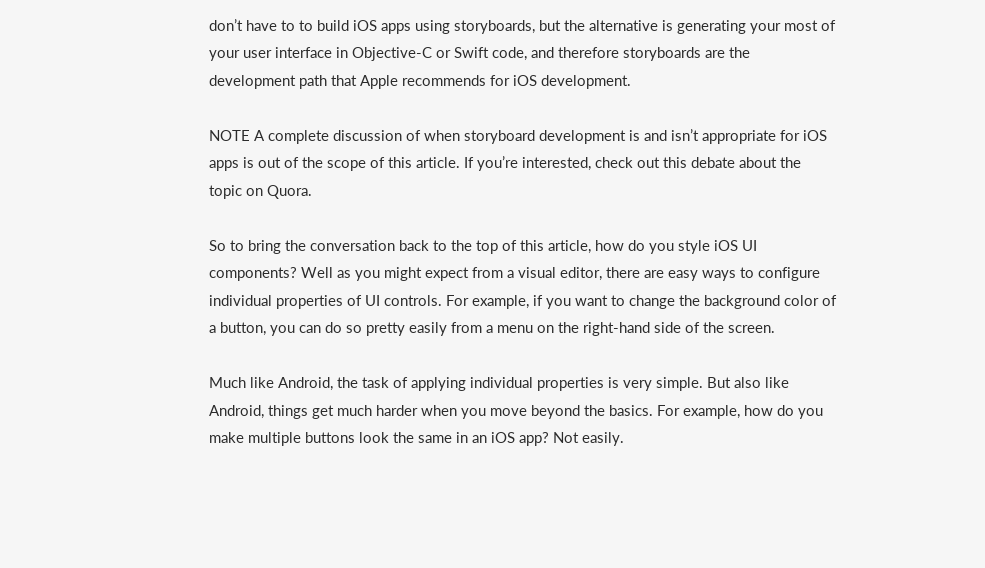don’t have to to build iOS apps using storyboards, but the alternative is generating your most of your user interface in Objective-C or Swift code, and therefore storyboards are the development path that Apple recommends for iOS development.

NOTE A complete discussion of when storyboard development is and isn’t appropriate for iOS apps is out of the scope of this article. If you’re interested, check out this debate about the topic on Quora.

So to bring the conversation back to the top of this article, how do you style iOS UI components? Well as you might expect from a visual editor, there are easy ways to configure individual properties of UI controls. For example, if you want to change the background color of a button, you can do so pretty easily from a menu on the right-hand side of the screen.

Much like Android, the task of applying individual properties is very simple. But also like Android, things get much harder when you move beyond the basics. For example, how do you make multiple buttons look the same in an iOS app? Not easily.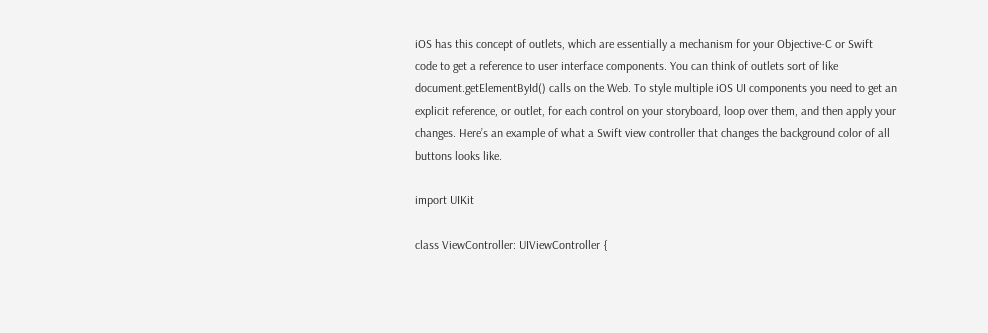iOS has this concept of outlets, which are essentially a mechanism for your Objective-C or Swift code to get a reference to user interface components. You can think of outlets sort of like document.getElementById() calls on the Web. To style multiple iOS UI components you need to get an explicit reference, or outlet, for each control on your storyboard, loop over them, and then apply your changes. Here’s an example of what a Swift view controller that changes the background color of all buttons looks like.

import UIKit

class ViewController: UIViewController {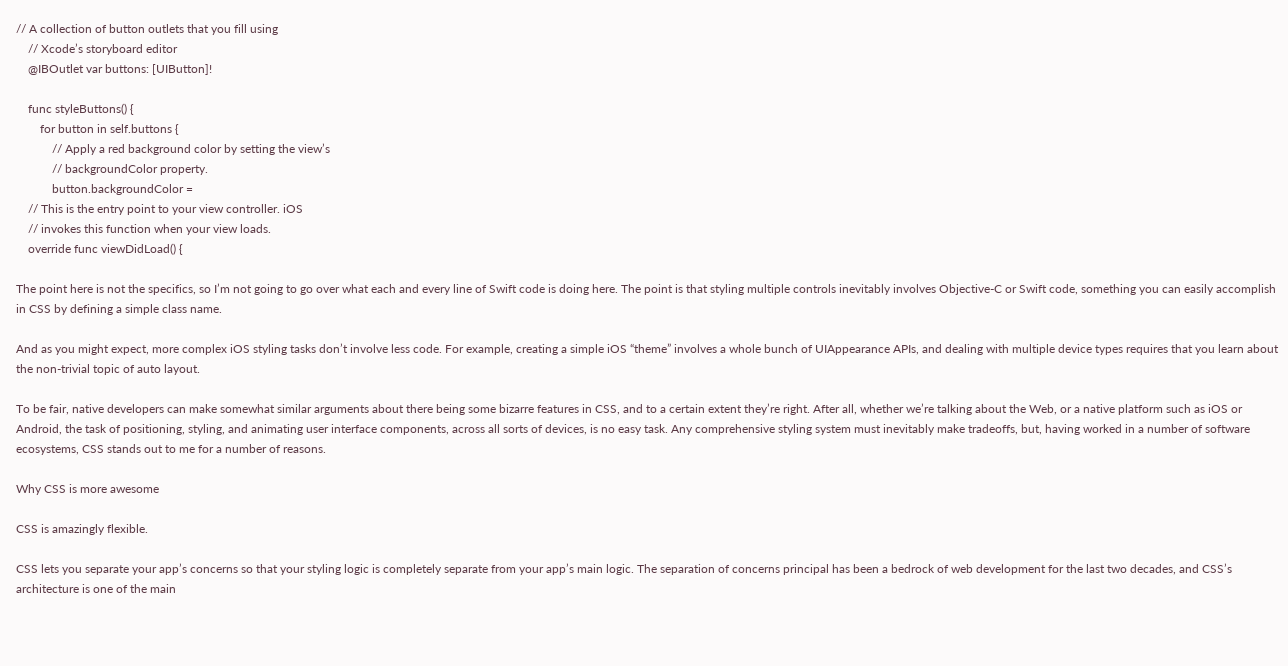// A collection of button outlets that you fill using
    // Xcode’s storyboard editor
    @IBOutlet var buttons: [UIButton]!

    func styleButtons() {
        for button in self.buttons {
            // Apply a red background color by setting the view’s
            // backgroundColor property.
            button.backgroundColor =
    // This is the entry point to your view controller. iOS
    // invokes this function when your view loads.
    override func viewDidLoad() {

The point here is not the specifics, so I’m not going to go over what each and every line of Swift code is doing here. The point is that styling multiple controls inevitably involves Objective-C or Swift code, something you can easily accomplish in CSS by defining a simple class name.

And as you might expect, more complex iOS styling tasks don’t involve less code. For example, creating a simple iOS “theme” involves a whole bunch of UIAppearance APIs, and dealing with multiple device types requires that you learn about the non-trivial topic of auto layout.

To be fair, native developers can make somewhat similar arguments about there being some bizarre features in CSS, and to a certain extent they’re right. After all, whether we’re talking about the Web, or a native platform such as iOS or Android, the task of positioning, styling, and animating user interface components, across all sorts of devices, is no easy task. Any comprehensive styling system must inevitably make tradeoffs, but, having worked in a number of software ecosystems, CSS stands out to me for a number of reasons.

Why CSS is more awesome

CSS is amazingly flexible.

CSS lets you separate your app’s concerns so that your styling logic is completely separate from your app’s main logic. The separation of concerns principal has been a bedrock of web development for the last two decades, and CSS’s architecture is one of the main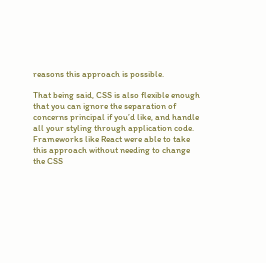reasons this approach is possible.

That being said, CSS is also flexible enough that you can ignore the separation of concerns principal if you’d like, and handle all your styling through application code. Frameworks like React were able to take this approach without needing to change the CSS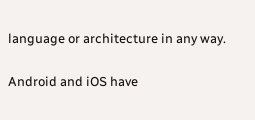language or architecture in any way.

Android and iOS have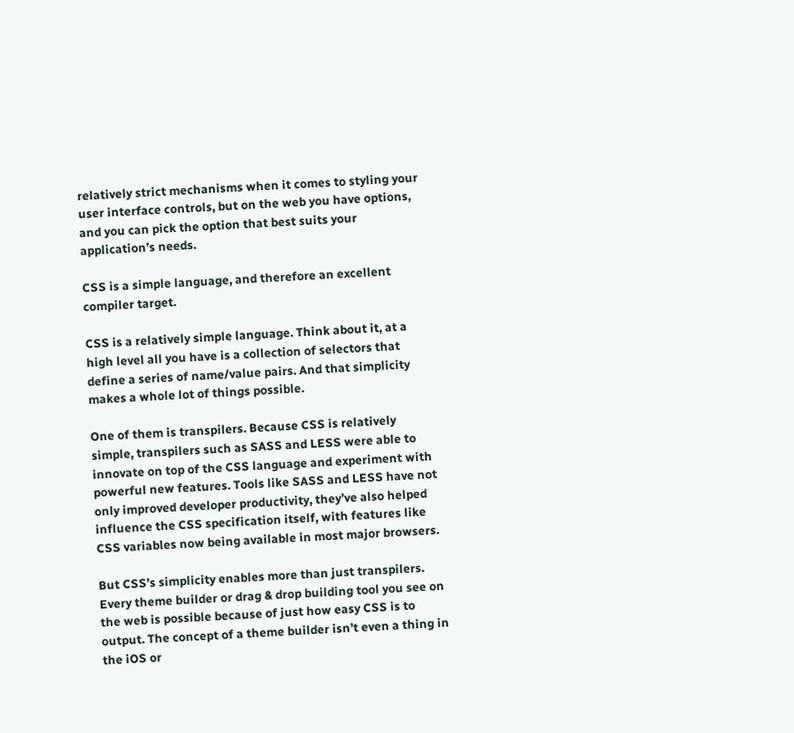relatively strict mechanisms when it comes to styling your user interface controls, but on the web you have options, and you can pick the option that best suits your application’s needs.

CSS is a simple language, and therefore an excellent compiler target.

CSS is a relatively simple language. Think about it, at a high level all you have is a collection of selectors that define a series of name/value pairs. And that simplicity makes a whole lot of things possible.

One of them is transpilers. Because CSS is relatively simple, transpilers such as SASS and LESS were able to innovate on top of the CSS language and experiment with powerful new features. Tools like SASS and LESS have not only improved developer productivity, they’ve also helped influence the CSS specification itself, with features like CSS variables now being available in most major browsers.

But CSS’s simplicity enables more than just transpilers. Every theme builder or drag & drop building tool you see on the web is possible because of just how easy CSS is to output. The concept of a theme builder isn’t even a thing in the iOS or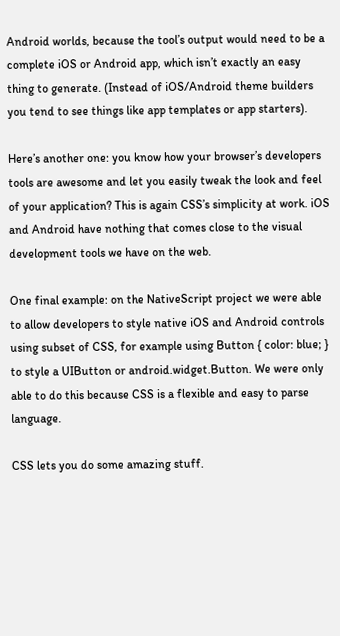Android worlds, because the tool’s output would need to be a complete iOS or Android app, which isn’t exactly an easy thing to generate. (Instead of iOS/Android theme builders you tend to see things like app templates or app starters).

Here’s another one: you know how your browser’s developers tools are awesome and let you easily tweak the look and feel of your application? This is again CSS’s simplicity at work. iOS and Android have nothing that comes close to the visual development tools we have on the web.

One final example: on the NativeScript project we were able to allow developers to style native iOS and Android controls using subset of CSS, for example using Button { color: blue; } to style a UIButton or android.widget.Button. We were only able to do this because CSS is a flexible and easy to parse language.

CSS lets you do some amazing stuff.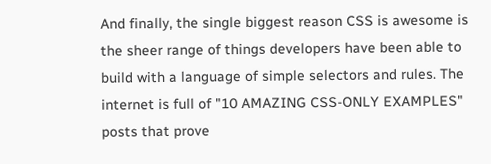And finally, the single biggest reason CSS is awesome is the sheer range of things developers have been able to build with a language of simple selectors and rules. The internet is full of "10 AMAZING CSS-ONLY EXAMPLES" posts that prove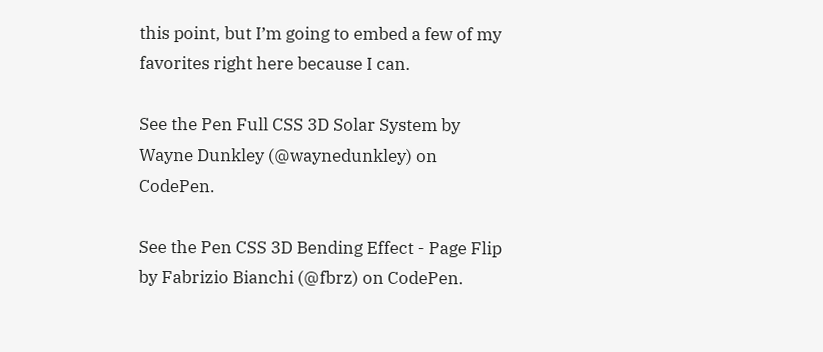this point, but I’m going to embed a few of my favorites right here because I can.

See the Pen Full CSS 3D Solar System by Wayne Dunkley (@waynedunkley) on CodePen.

See the Pen CSS 3D Bending Effect - Page Flip by Fabrizio Bianchi (@fbrz) on CodePen.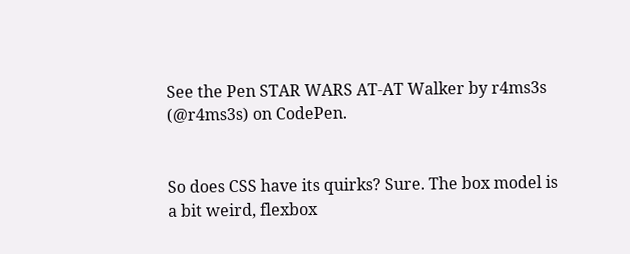See the Pen STAR WARS AT-AT Walker by r4ms3s (@r4ms3s) on CodePen.


So does CSS have its quirks? Sure. The box model is a bit weird, flexbox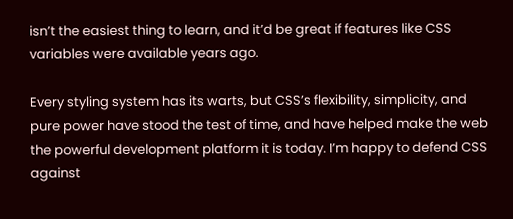isn’t the easiest thing to learn, and it’d be great if features like CSS variables were available years ago.

Every styling system has its warts, but CSS’s flexibility, simplicity, and pure power have stood the test of time, and have helped make the web the powerful development platform it is today. I’m happy to defend CSS against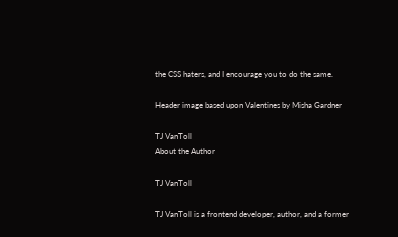the CSS haters, and I encourage you to do the same.

Header image based upon Valentines by Misha Gardner

TJ VanToll
About the Author

TJ VanToll

TJ VanToll is a frontend developer, author, and a former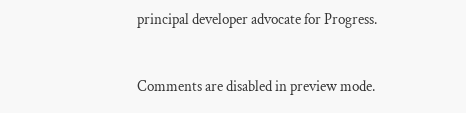principal developer advocate for Progress.


Comments are disabled in preview mode.